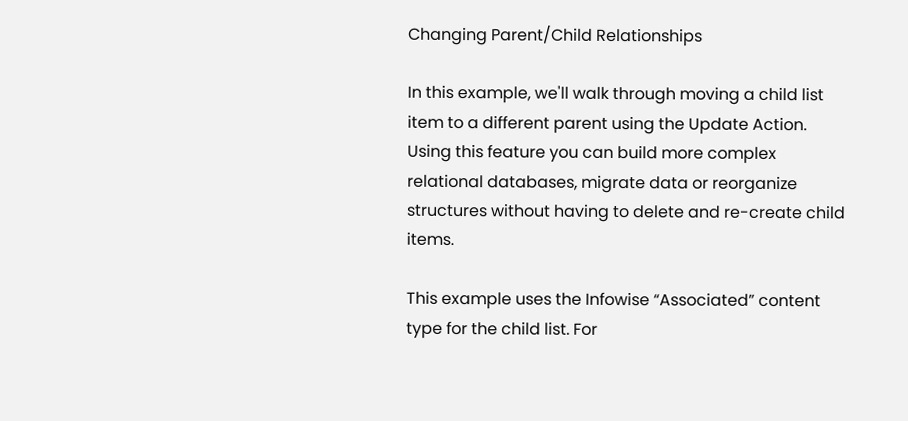Changing Parent/Child Relationships

In this example, we'll walk through moving a child list item to a different parent using the Update Action. Using this feature you can build more complex relational databases, migrate data or reorganize structures without having to delete and re-create child items.

This example uses the Infowise “Associated” content type for the child list. For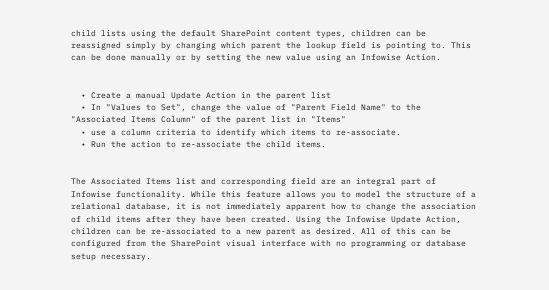child lists using the default SharePoint content types, children can be reassigned simply by changing which parent the lookup field is pointing to. This can be done manually or by setting the new value using an Infowise Action.


  • Create a manual Update Action in the parent list
  • In "Values to Set", change the value of "Parent Field Name" to the "Associated Items Column" of the parent list in "Items"
  • use a column criteria to identify which items to re-associate.
  • Run the action to re-associate the child items.


The Associated Items list and corresponding field are an integral part of Infowise functionality. While this feature allows you to model the structure of a relational database, it is not immediately apparent how to change the association of child items after they have been created. Using the Infowise Update Action, children can be re-associated to a new parent as desired. All of this can be configured from the SharePoint visual interface with no programming or database setup necessary.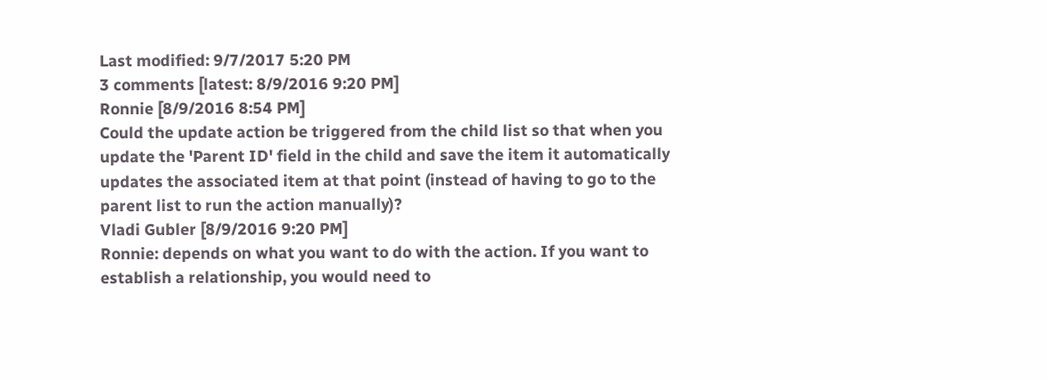Last modified: 9/7/2017 5:20 PM
3 comments [latest: 8/9/2016 9:20 PM]
Ronnie [8/9/2016 8:54 PM]
Could the update action be triggered from the child list so that when you update the 'Parent ID' field in the child and save the item it automatically updates the associated item at that point (instead of having to go to the parent list to run the action manually)?
Vladi Gubler [8/9/2016 9:20 PM]
Ronnie: depends on what you want to do with the action. If you want to establish a relationship, you would need to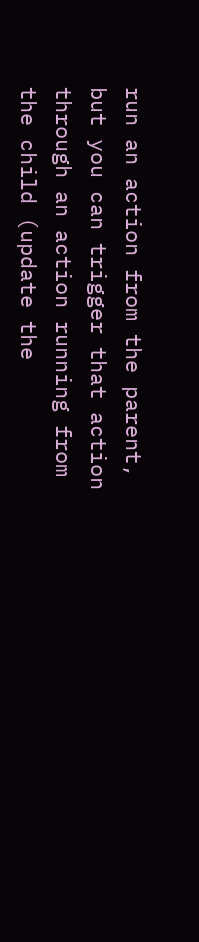run an action from the parent, but you can trigger that action through an action running from the child (update the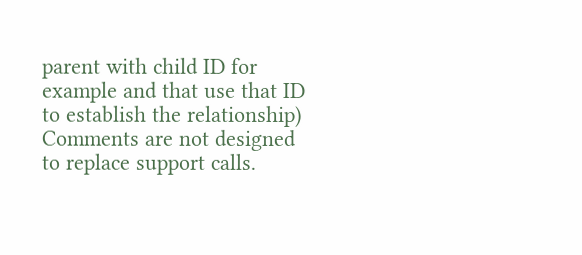parent with child ID for example and that use that ID to establish the relationship)
Comments are not designed to replace support calls.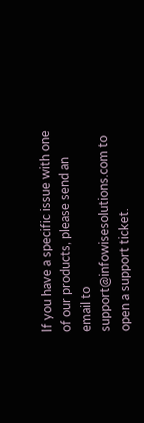If you have a specific issue with one of our products, please send an email to support@infowisesolutions.com to open a support ticket.